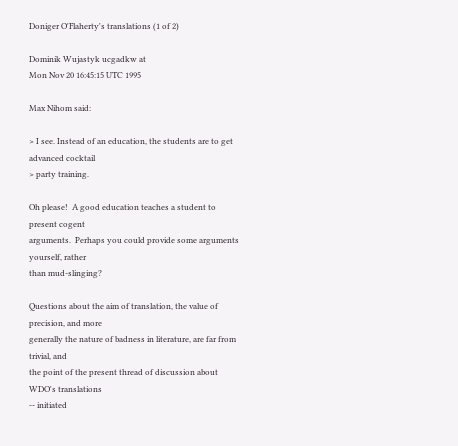Doniger O'Flaherty's translations (1 of 2)

Dominik Wujastyk ucgadkw at
Mon Nov 20 16:45:15 UTC 1995

Max Nihom said:

> I see. Instead of an education, the students are to get advanced cocktail
> party training.

Oh please!  A good education teaches a student to present cogent
arguments.  Perhaps you could provide some arguments yourself, rather
than mud-slinging?

Questions about the aim of translation, the value of precision, and more
generally the nature of badness in literature, are far from trivial, and
the point of the present thread of discussion about WDO's translations
-- initiated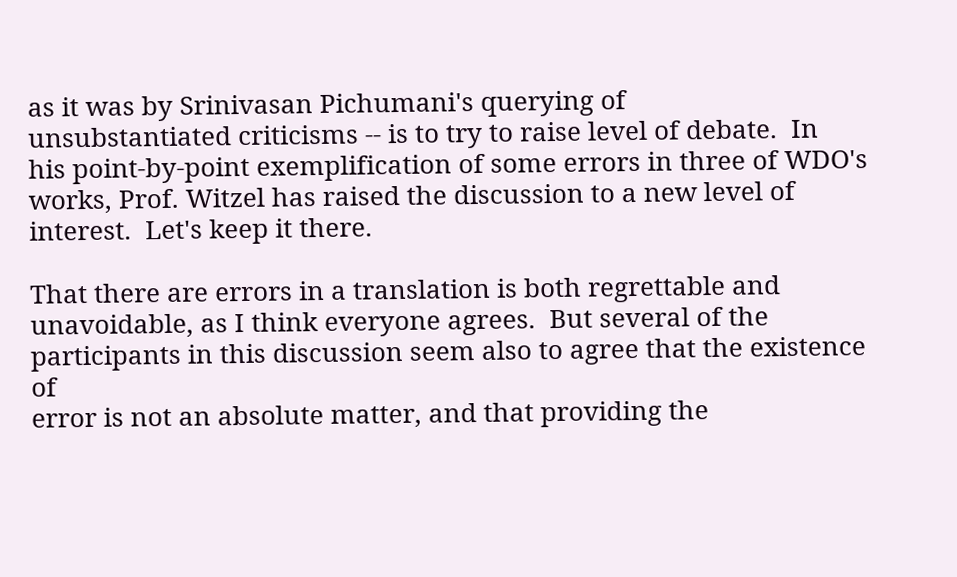as it was by Srinivasan Pichumani's querying of
unsubstantiated criticisms -- is to try to raise level of debate.  In
his point-by-point exemplification of some errors in three of WDO's
works, Prof. Witzel has raised the discussion to a new level of
interest.  Let's keep it there.

That there are errors in a translation is both regrettable and
unavoidable, as I think everyone agrees.  But several of the
participants in this discussion seem also to agree that the existence of
error is not an absolute matter, and that providing the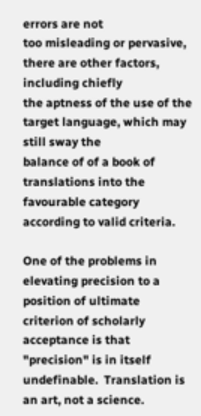errors are not
too misleading or pervasive, there are other factors, including chiefly
the aptness of the use of the target language, which may still sway the
balance of of a book of translations into the favourable category
according to valid criteria.

One of the problems in elevating precision to a position of ultimate
criterion of scholarly acceptance is that "precision" is in itself
undefinable.  Translation is an art, not a science.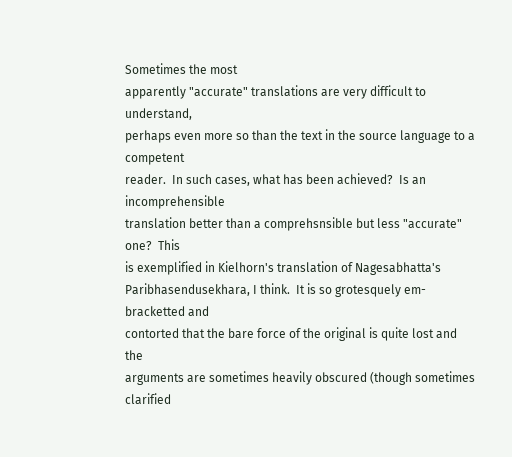Sometimes the most
apparently "accurate" translations are very difficult to understand,
perhaps even more so than the text in the source language to a competent
reader.  In such cases, what has been achieved?  Is an incomprehensible
translation better than a comprehsnsible but less "accurate" one?  This
is exemplified in Kielhorn's translation of Nagesabhatta's
Paribhasendusekhara, I think.  It is so grotesquely em-bracketted and
contorted that the bare force of the original is quite lost and the
arguments are sometimes heavily obscured (though sometimes clarified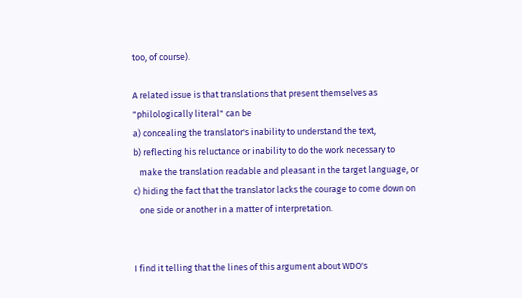too, of course).

A related issue is that translations that present themselves as
"philologically literal" can be
a) concealing the translator's inability to understand the text,
b) reflecting his reluctance or inability to do the work necessary to
   make the translation readable and pleasant in the target language, or
c) hiding the fact that the translator lacks the courage to come down on
   one side or another in a matter of interpretation.


I find it telling that the lines of this argument about WDO's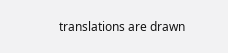translations are drawn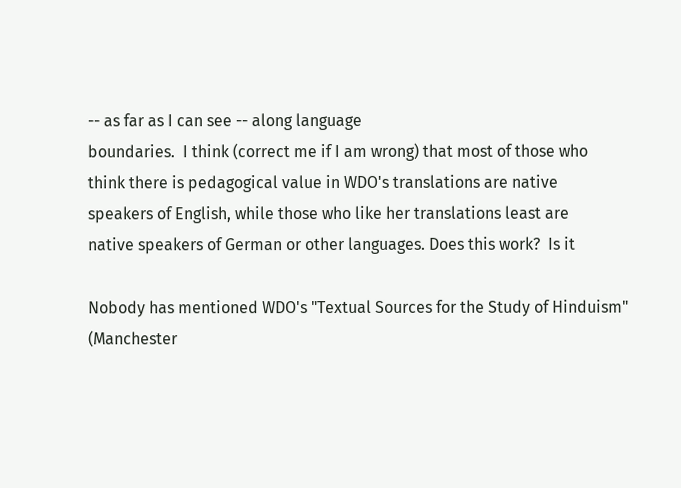-- as far as I can see -- along language
boundaries.  I think (correct me if I am wrong) that most of those who
think there is pedagogical value in WDO's translations are native
speakers of English, while those who like her translations least are
native speakers of German or other languages. Does this work?  Is it

Nobody has mentioned WDO's "Textual Sources for the Study of Hinduism"
(Manchester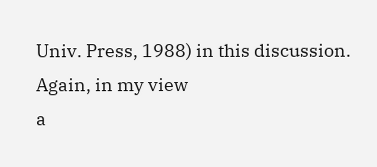Univ. Press, 1988) in this discussion.  Again, in my view
a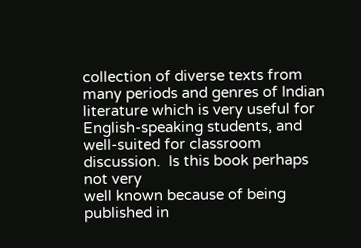collection of diverse texts from many periods and genres of Indian
literature which is very useful for English-speaking students, and
well-suited for classroom discussion.  Is this book perhaps not very
well known because of being published in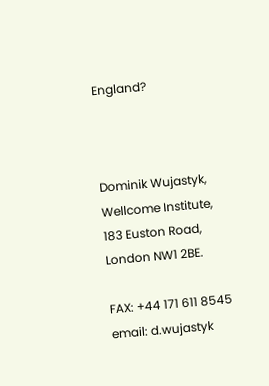England?



Dominik Wujastyk,
Wellcome Institute,
183 Euston Road,
London NW1 2BE.

FAX: +44 171 611 8545
email: d.wujastyk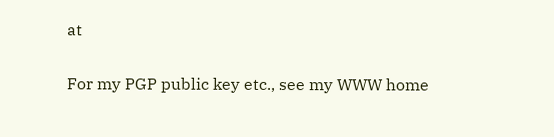at

For my PGP public key etc., see my WWW home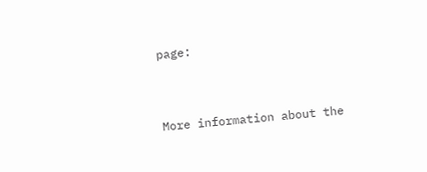page:


More information about the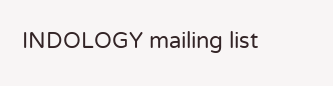INDOLOGY mailing list